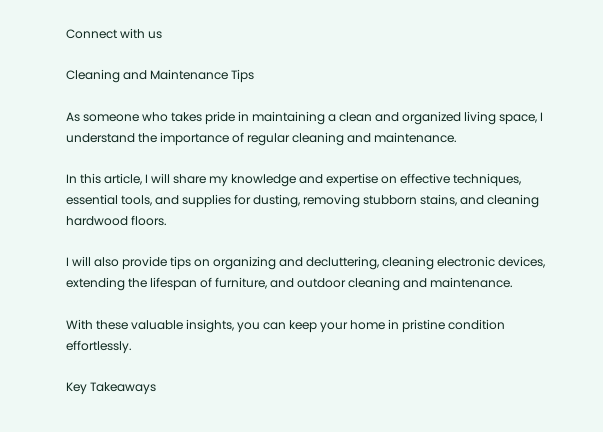Connect with us

Cleaning and Maintenance Tips

As someone who takes pride in maintaining a clean and organized living space, I understand the importance of regular cleaning and maintenance.

In this article, I will share my knowledge and expertise on effective techniques, essential tools, and supplies for dusting, removing stubborn stains, and cleaning hardwood floors.

I will also provide tips on organizing and decluttering, cleaning electronic devices, extending the lifespan of furniture, and outdoor cleaning and maintenance.

With these valuable insights, you can keep your home in pristine condition effortlessly.

Key Takeaways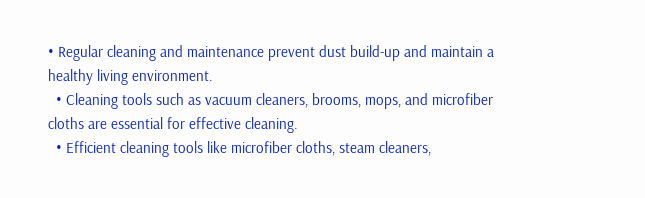• Regular cleaning and maintenance prevent dust build-up and maintain a healthy living environment.
  • Cleaning tools such as vacuum cleaners, brooms, mops, and microfiber cloths are essential for effective cleaning.
  • Efficient cleaning tools like microfiber cloths, steam cleaners,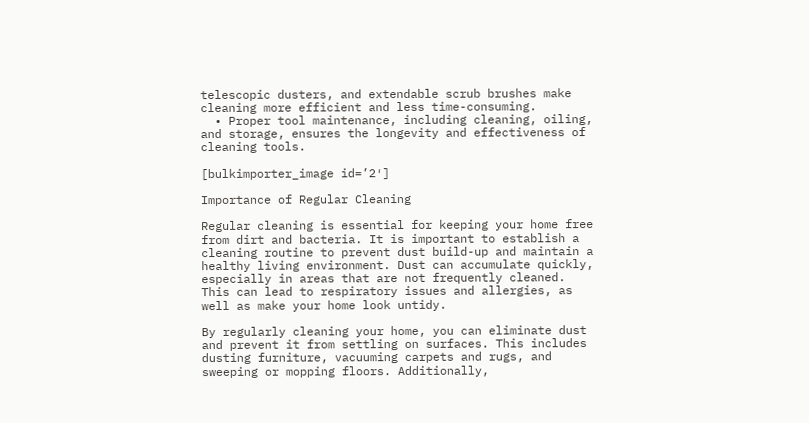telescopic dusters, and extendable scrub brushes make cleaning more efficient and less time-consuming.
  • Proper tool maintenance, including cleaning, oiling, and storage, ensures the longevity and effectiveness of cleaning tools.

[bulkimporter_image id=’2′]

Importance of Regular Cleaning

Regular cleaning is essential for keeping your home free from dirt and bacteria. It is important to establish a cleaning routine to prevent dust build-up and maintain a healthy living environment. Dust can accumulate quickly, especially in areas that are not frequently cleaned. This can lead to respiratory issues and allergies, as well as make your home look untidy.

By regularly cleaning your home, you can eliminate dust and prevent it from settling on surfaces. This includes dusting furniture, vacuuming carpets and rugs, and sweeping or mopping floors. Additionally,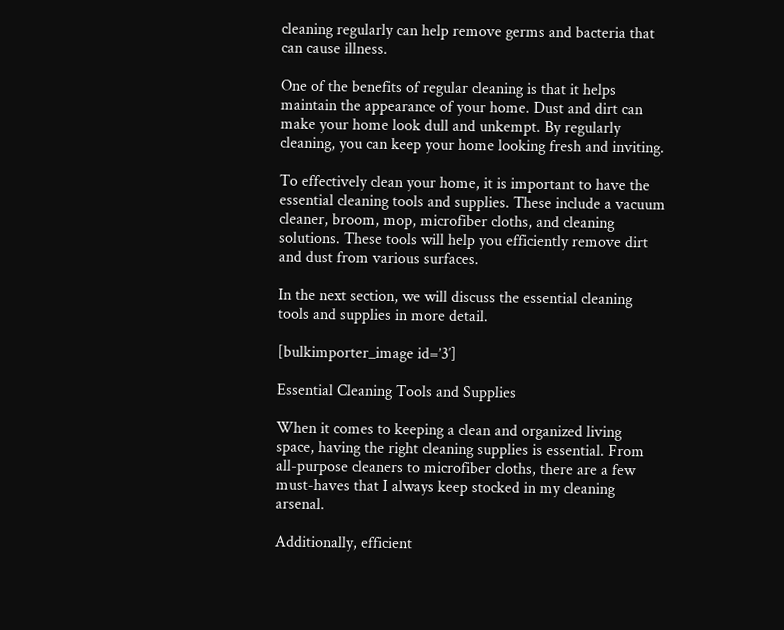cleaning regularly can help remove germs and bacteria that can cause illness.

One of the benefits of regular cleaning is that it helps maintain the appearance of your home. Dust and dirt can make your home look dull and unkempt. By regularly cleaning, you can keep your home looking fresh and inviting.

To effectively clean your home, it is important to have the essential cleaning tools and supplies. These include a vacuum cleaner, broom, mop, microfiber cloths, and cleaning solutions. These tools will help you efficiently remove dirt and dust from various surfaces.

In the next section, we will discuss the essential cleaning tools and supplies in more detail.

[bulkimporter_image id=’3′]

Essential Cleaning Tools and Supplies

When it comes to keeping a clean and organized living space, having the right cleaning supplies is essential. From all-purpose cleaners to microfiber cloths, there are a few must-haves that I always keep stocked in my cleaning arsenal.

Additionally, efficient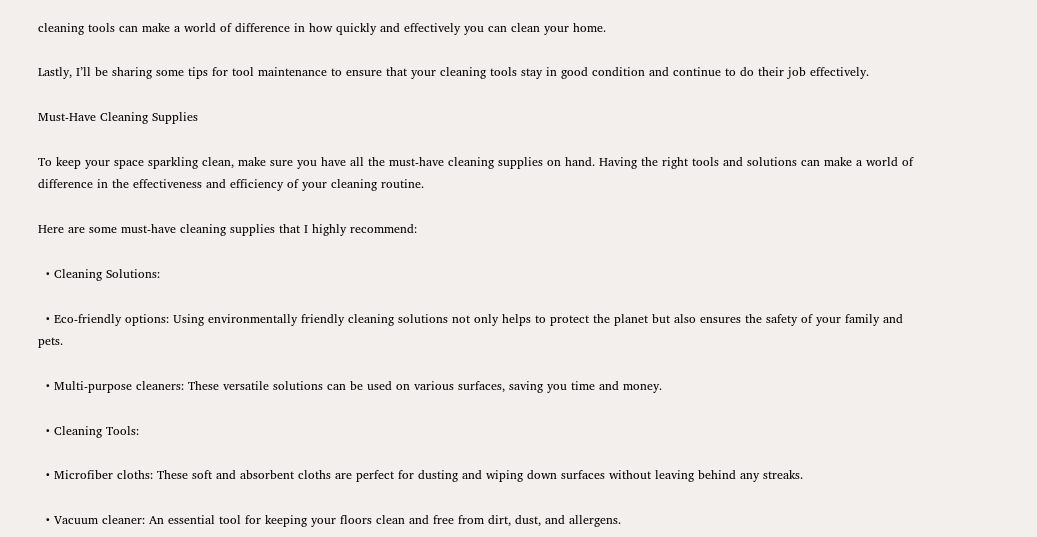cleaning tools can make a world of difference in how quickly and effectively you can clean your home.

Lastly, I’ll be sharing some tips for tool maintenance to ensure that your cleaning tools stay in good condition and continue to do their job effectively.

Must-Have Cleaning Supplies

To keep your space sparkling clean, make sure you have all the must-have cleaning supplies on hand. Having the right tools and solutions can make a world of difference in the effectiveness and efficiency of your cleaning routine.

Here are some must-have cleaning supplies that I highly recommend:

  • Cleaning Solutions:

  • Eco-friendly options: Using environmentally friendly cleaning solutions not only helps to protect the planet but also ensures the safety of your family and pets.

  • Multi-purpose cleaners: These versatile solutions can be used on various surfaces, saving you time and money.

  • Cleaning Tools:

  • Microfiber cloths: These soft and absorbent cloths are perfect for dusting and wiping down surfaces without leaving behind any streaks.

  • Vacuum cleaner: An essential tool for keeping your floors clean and free from dirt, dust, and allergens.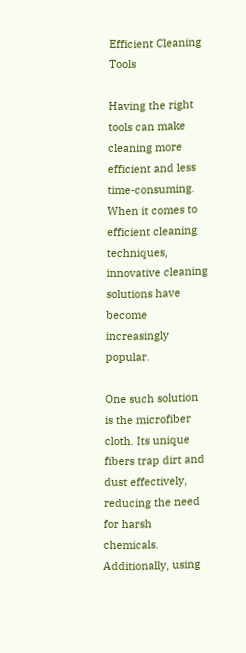Efficient Cleaning Tools

Having the right tools can make cleaning more efficient and less time-consuming. When it comes to efficient cleaning techniques, innovative cleaning solutions have become increasingly popular.

One such solution is the microfiber cloth. Its unique fibers trap dirt and dust effectively, reducing the need for harsh chemicals. Additionally, using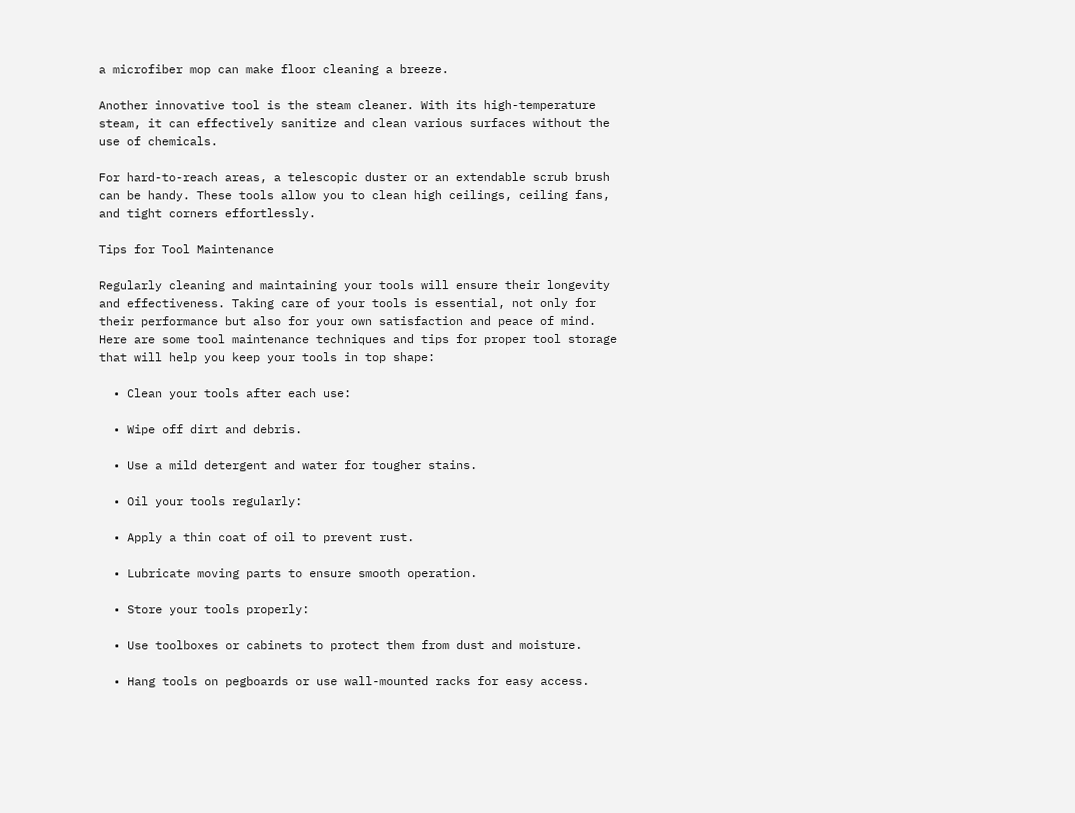a microfiber mop can make floor cleaning a breeze.

Another innovative tool is the steam cleaner. With its high-temperature steam, it can effectively sanitize and clean various surfaces without the use of chemicals.

For hard-to-reach areas, a telescopic duster or an extendable scrub brush can be handy. These tools allow you to clean high ceilings, ceiling fans, and tight corners effortlessly.

Tips for Tool Maintenance

Regularly cleaning and maintaining your tools will ensure their longevity and effectiveness. Taking care of your tools is essential, not only for their performance but also for your own satisfaction and peace of mind. Here are some tool maintenance techniques and tips for proper tool storage that will help you keep your tools in top shape:

  • Clean your tools after each use:

  • Wipe off dirt and debris.

  • Use a mild detergent and water for tougher stains.

  • Oil your tools regularly:

  • Apply a thin coat of oil to prevent rust.

  • Lubricate moving parts to ensure smooth operation.

  • Store your tools properly:

  • Use toolboxes or cabinets to protect them from dust and moisture.

  • Hang tools on pegboards or use wall-mounted racks for easy access.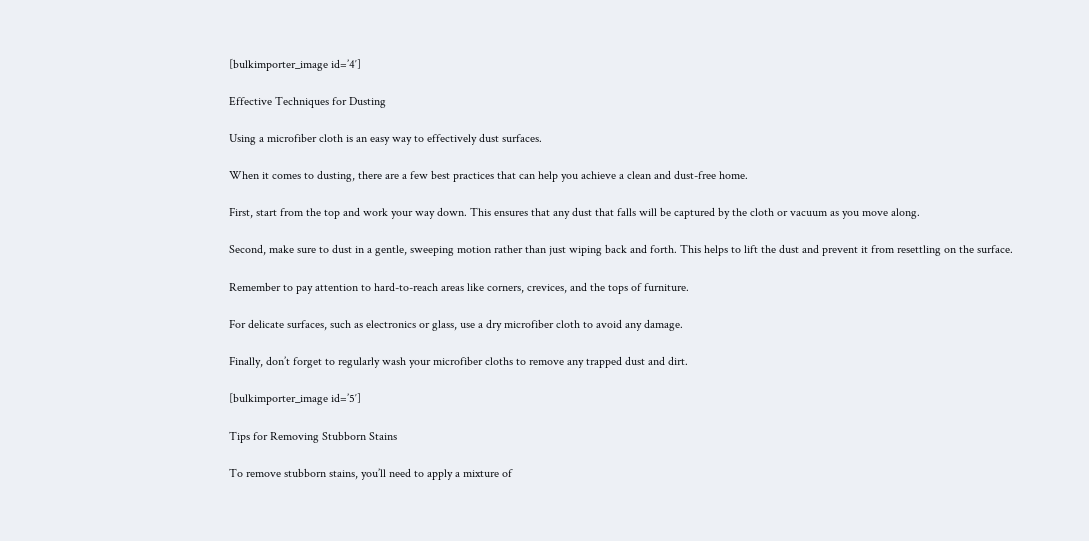[bulkimporter_image id=’4′]

Effective Techniques for Dusting

Using a microfiber cloth is an easy way to effectively dust surfaces.

When it comes to dusting, there are a few best practices that can help you achieve a clean and dust-free home.

First, start from the top and work your way down. This ensures that any dust that falls will be captured by the cloth or vacuum as you move along.

Second, make sure to dust in a gentle, sweeping motion rather than just wiping back and forth. This helps to lift the dust and prevent it from resettling on the surface.

Remember to pay attention to hard-to-reach areas like corners, crevices, and the tops of furniture.

For delicate surfaces, such as electronics or glass, use a dry microfiber cloth to avoid any damage.

Finally, don’t forget to regularly wash your microfiber cloths to remove any trapped dust and dirt.

[bulkimporter_image id=’5′]

Tips for Removing Stubborn Stains

To remove stubborn stains, you’ll need to apply a mixture of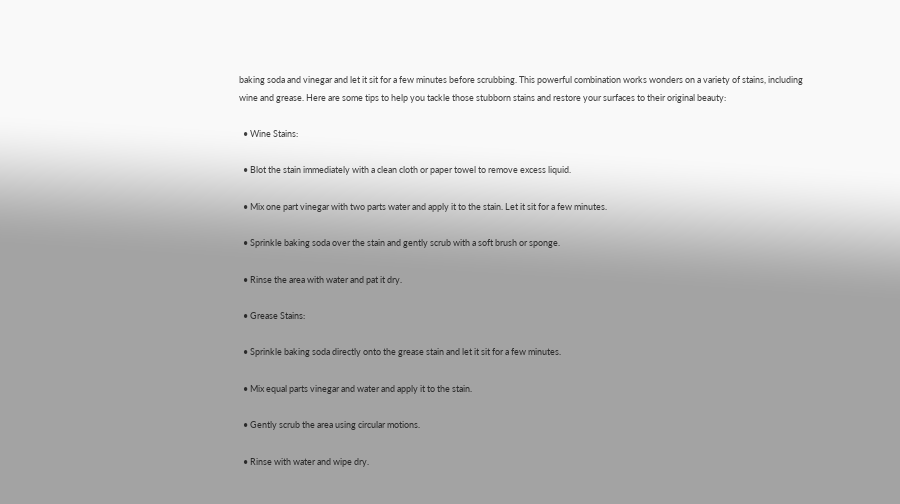baking soda and vinegar and let it sit for a few minutes before scrubbing. This powerful combination works wonders on a variety of stains, including wine and grease. Here are some tips to help you tackle those stubborn stains and restore your surfaces to their original beauty:

  • Wine Stains:

  • Blot the stain immediately with a clean cloth or paper towel to remove excess liquid.

  • Mix one part vinegar with two parts water and apply it to the stain. Let it sit for a few minutes.

  • Sprinkle baking soda over the stain and gently scrub with a soft brush or sponge.

  • Rinse the area with water and pat it dry.

  • Grease Stains:

  • Sprinkle baking soda directly onto the grease stain and let it sit for a few minutes.

  • Mix equal parts vinegar and water and apply it to the stain.

  • Gently scrub the area using circular motions.

  • Rinse with water and wipe dry.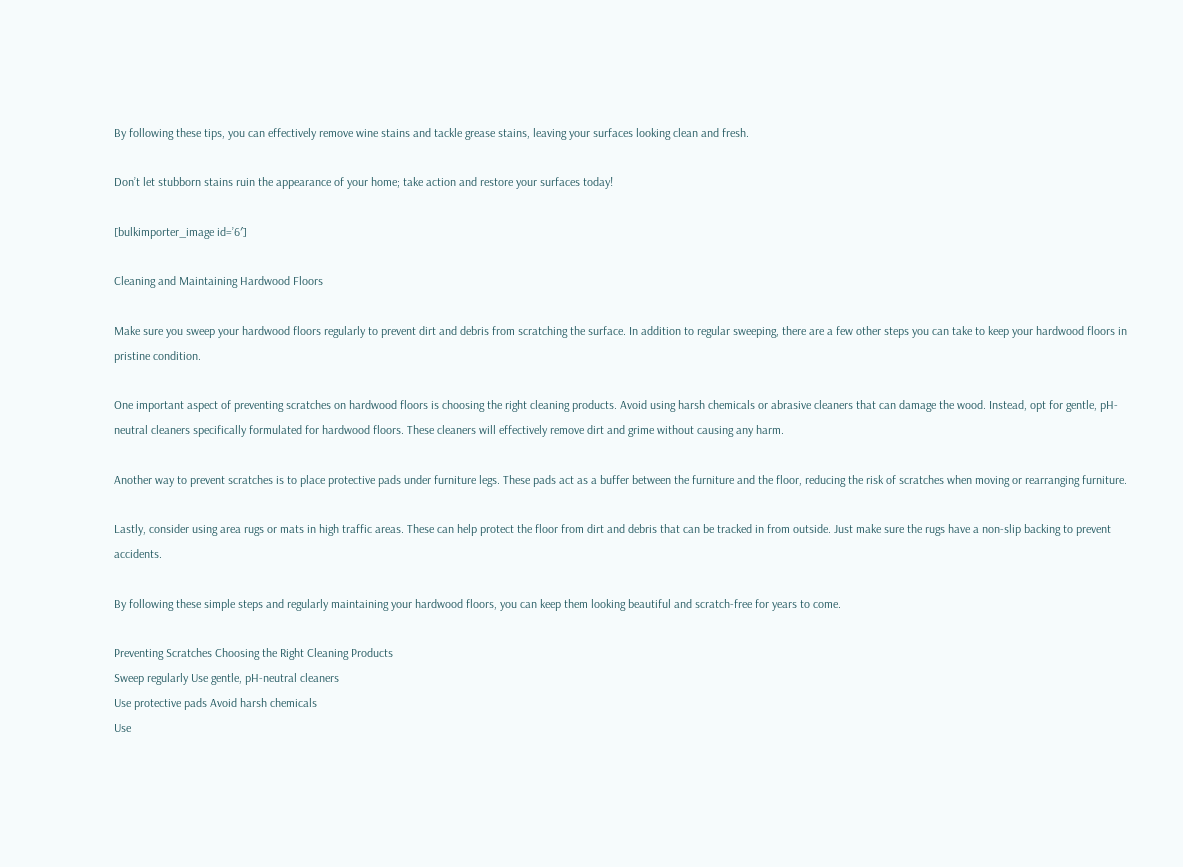By following these tips, you can effectively remove wine stains and tackle grease stains, leaving your surfaces looking clean and fresh.

Don’t let stubborn stains ruin the appearance of your home; take action and restore your surfaces today!

[bulkimporter_image id=’6′]

Cleaning and Maintaining Hardwood Floors

Make sure you sweep your hardwood floors regularly to prevent dirt and debris from scratching the surface. In addition to regular sweeping, there are a few other steps you can take to keep your hardwood floors in pristine condition.

One important aspect of preventing scratches on hardwood floors is choosing the right cleaning products. Avoid using harsh chemicals or abrasive cleaners that can damage the wood. Instead, opt for gentle, pH-neutral cleaners specifically formulated for hardwood floors. These cleaners will effectively remove dirt and grime without causing any harm.

Another way to prevent scratches is to place protective pads under furniture legs. These pads act as a buffer between the furniture and the floor, reducing the risk of scratches when moving or rearranging furniture.

Lastly, consider using area rugs or mats in high traffic areas. These can help protect the floor from dirt and debris that can be tracked in from outside. Just make sure the rugs have a non-slip backing to prevent accidents.

By following these simple steps and regularly maintaining your hardwood floors, you can keep them looking beautiful and scratch-free for years to come.

Preventing Scratches Choosing the Right Cleaning Products
Sweep regularly Use gentle, pH-neutral cleaners
Use protective pads Avoid harsh chemicals
Use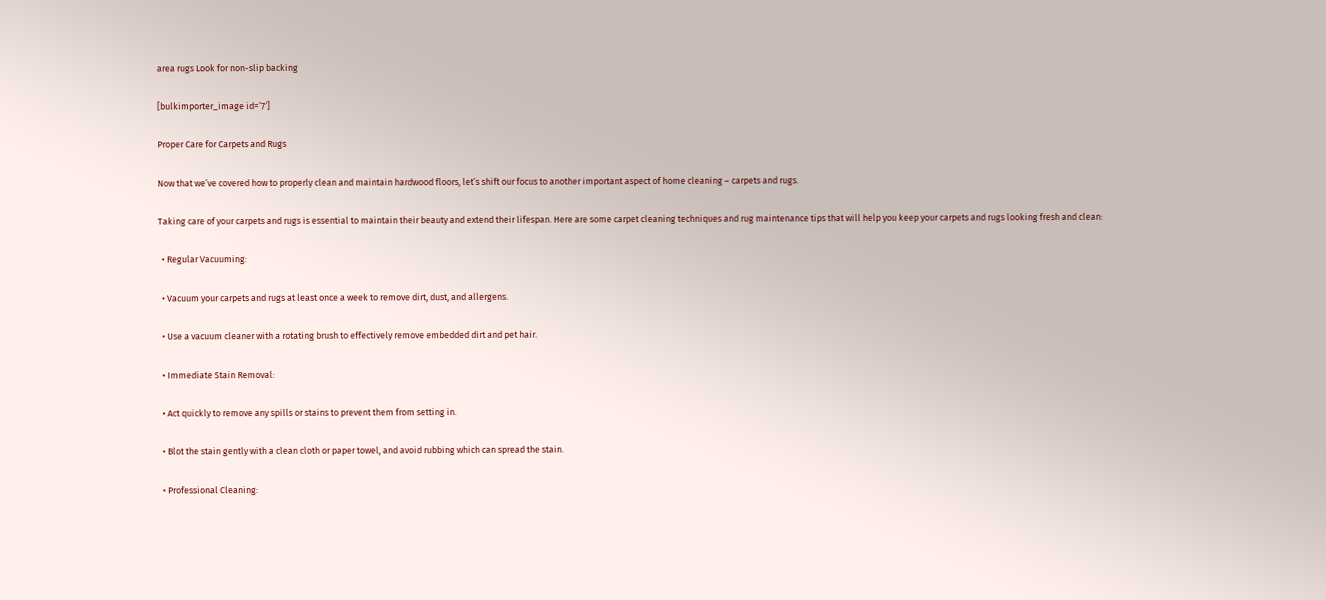area rugs Look for non-slip backing

[bulkimporter_image id=’7′]

Proper Care for Carpets and Rugs

Now that we’ve covered how to properly clean and maintain hardwood floors, let’s shift our focus to another important aspect of home cleaning – carpets and rugs.

Taking care of your carpets and rugs is essential to maintain their beauty and extend their lifespan. Here are some carpet cleaning techniques and rug maintenance tips that will help you keep your carpets and rugs looking fresh and clean:

  • Regular Vacuuming:

  • Vacuum your carpets and rugs at least once a week to remove dirt, dust, and allergens.

  • Use a vacuum cleaner with a rotating brush to effectively remove embedded dirt and pet hair.

  • Immediate Stain Removal:

  • Act quickly to remove any spills or stains to prevent them from setting in.

  • Blot the stain gently with a clean cloth or paper towel, and avoid rubbing which can spread the stain.

  • Professional Cleaning: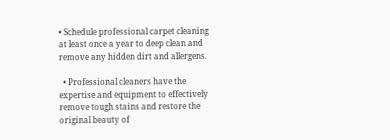• Schedule professional carpet cleaning at least once a year to deep clean and remove any hidden dirt and allergens.

  • Professional cleaners have the expertise and equipment to effectively remove tough stains and restore the original beauty of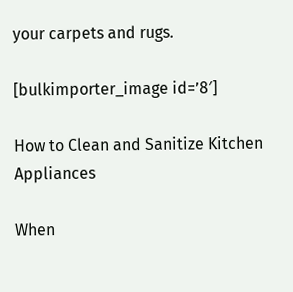your carpets and rugs.

[bulkimporter_image id=’8′]

How to Clean and Sanitize Kitchen Appliances

When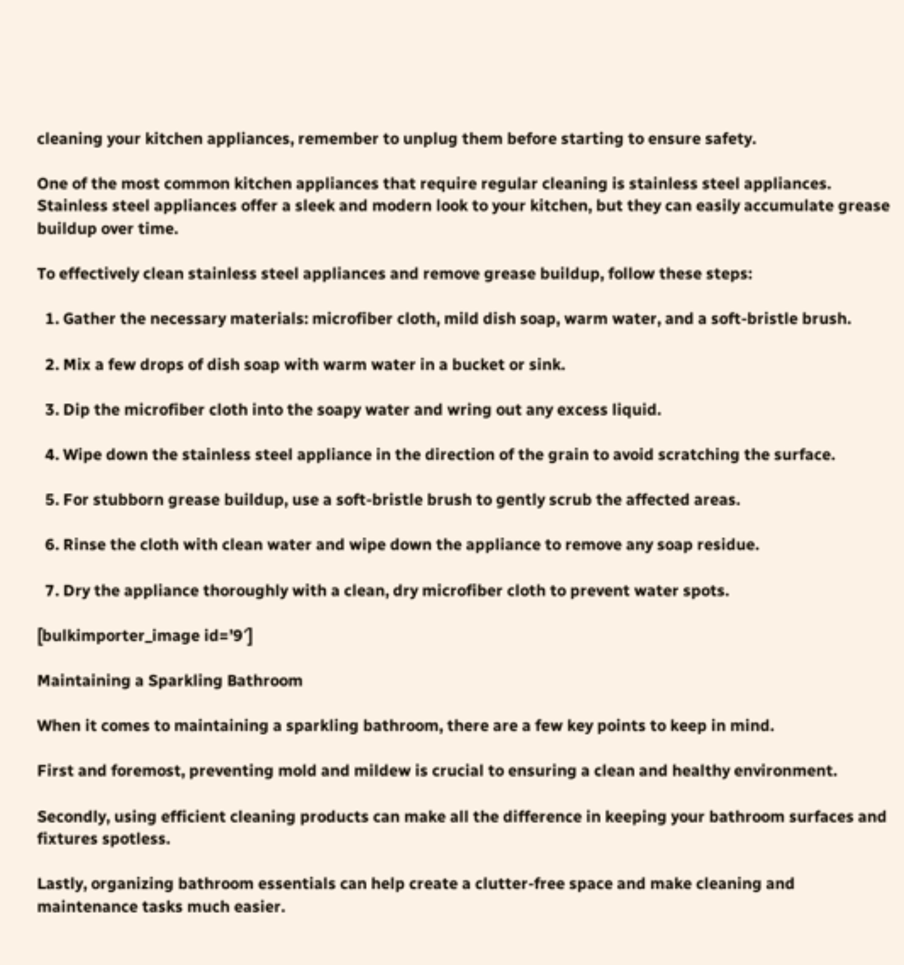cleaning your kitchen appliances, remember to unplug them before starting to ensure safety.

One of the most common kitchen appliances that require regular cleaning is stainless steel appliances. Stainless steel appliances offer a sleek and modern look to your kitchen, but they can easily accumulate grease buildup over time.

To effectively clean stainless steel appliances and remove grease buildup, follow these steps:

  1. Gather the necessary materials: microfiber cloth, mild dish soap, warm water, and a soft-bristle brush.

  2. Mix a few drops of dish soap with warm water in a bucket or sink.

  3. Dip the microfiber cloth into the soapy water and wring out any excess liquid.

  4. Wipe down the stainless steel appliance in the direction of the grain to avoid scratching the surface.

  5. For stubborn grease buildup, use a soft-bristle brush to gently scrub the affected areas.

  6. Rinse the cloth with clean water and wipe down the appliance to remove any soap residue.

  7. Dry the appliance thoroughly with a clean, dry microfiber cloth to prevent water spots.

[bulkimporter_image id=’9′]

Maintaining a Sparkling Bathroom

When it comes to maintaining a sparkling bathroom, there are a few key points to keep in mind.

First and foremost, preventing mold and mildew is crucial to ensuring a clean and healthy environment.

Secondly, using efficient cleaning products can make all the difference in keeping your bathroom surfaces and fixtures spotless.

Lastly, organizing bathroom essentials can help create a clutter-free space and make cleaning and maintenance tasks much easier.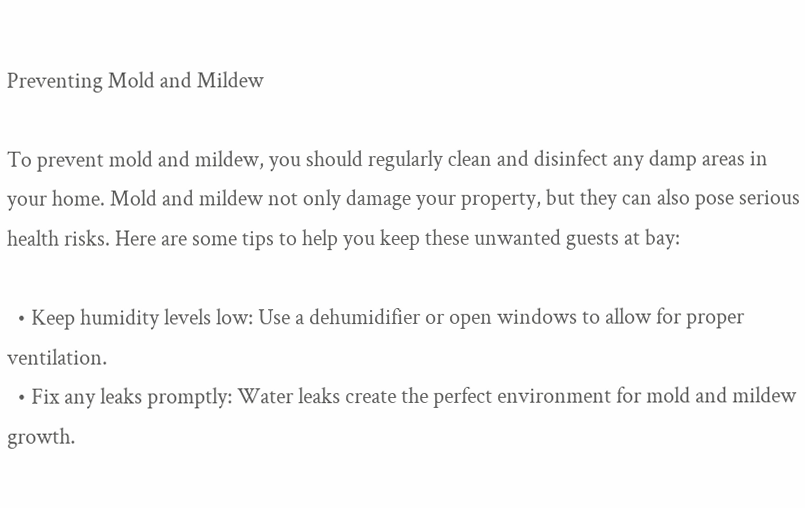Preventing Mold and Mildew

To prevent mold and mildew, you should regularly clean and disinfect any damp areas in your home. Mold and mildew not only damage your property, but they can also pose serious health risks. Here are some tips to help you keep these unwanted guests at bay:

  • Keep humidity levels low: Use a dehumidifier or open windows to allow for proper ventilation.
  • Fix any leaks promptly: Water leaks create the perfect environment for mold and mildew growth.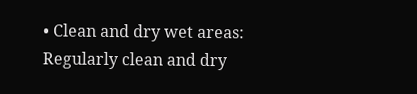• Clean and dry wet areas: Regularly clean and dry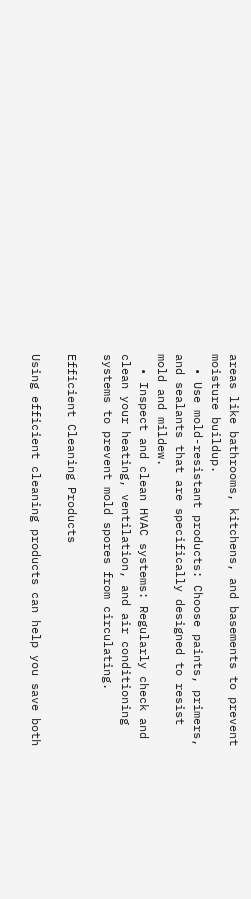areas like bathrooms, kitchens, and basements to prevent moisture buildup.
  • Use mold-resistant products: Choose paints, primers, and sealants that are specifically designed to resist mold and mildew.
  • Inspect and clean HVAC systems: Regularly check and clean your heating, ventilation, and air conditioning systems to prevent mold spores from circulating.

Efficient Cleaning Products

Using efficient cleaning products can help you save both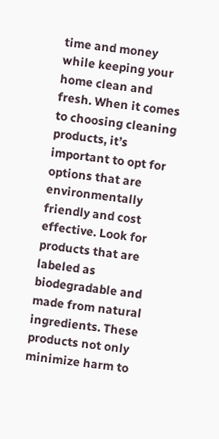time and money while keeping your home clean and fresh. When it comes to choosing cleaning products, it’s important to opt for options that are environmentally friendly and cost effective. Look for products that are labeled as biodegradable and made from natural ingredients. These products not only minimize harm to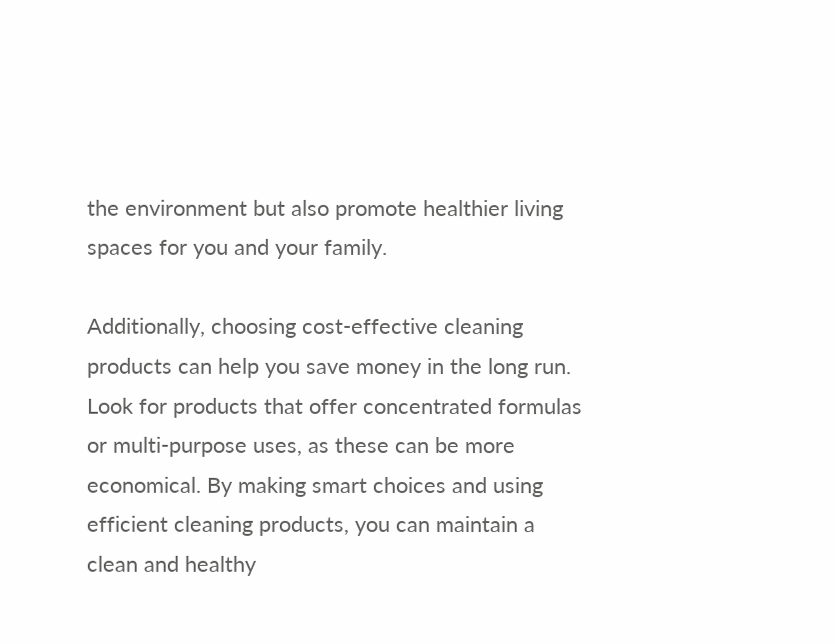the environment but also promote healthier living spaces for you and your family.

Additionally, choosing cost-effective cleaning products can help you save money in the long run. Look for products that offer concentrated formulas or multi-purpose uses, as these can be more economical. By making smart choices and using efficient cleaning products, you can maintain a clean and healthy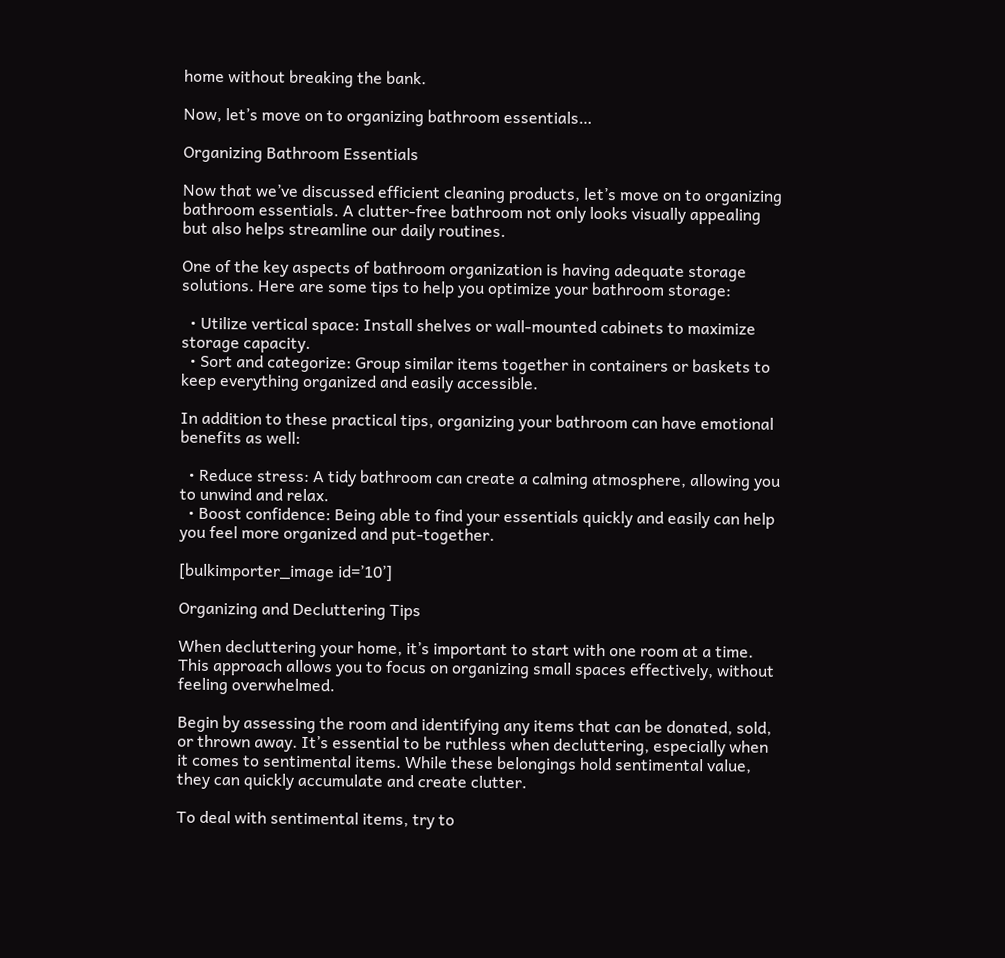home without breaking the bank.

Now, let’s move on to organizing bathroom essentials…

Organizing Bathroom Essentials

Now that we’ve discussed efficient cleaning products, let’s move on to organizing bathroom essentials. A clutter-free bathroom not only looks visually appealing but also helps streamline our daily routines.

One of the key aspects of bathroom organization is having adequate storage solutions. Here are some tips to help you optimize your bathroom storage:

  • Utilize vertical space: Install shelves or wall-mounted cabinets to maximize storage capacity.
  • Sort and categorize: Group similar items together in containers or baskets to keep everything organized and easily accessible.

In addition to these practical tips, organizing your bathroom can have emotional benefits as well:

  • Reduce stress: A tidy bathroom can create a calming atmosphere, allowing you to unwind and relax.
  • Boost confidence: Being able to find your essentials quickly and easily can help you feel more organized and put-together.

[bulkimporter_image id=’10’]

Organizing and Decluttering Tips

When decluttering your home, it’s important to start with one room at a time. This approach allows you to focus on organizing small spaces effectively, without feeling overwhelmed.

Begin by assessing the room and identifying any items that can be donated, sold, or thrown away. It’s essential to be ruthless when decluttering, especially when it comes to sentimental items. While these belongings hold sentimental value, they can quickly accumulate and create clutter.

To deal with sentimental items, try to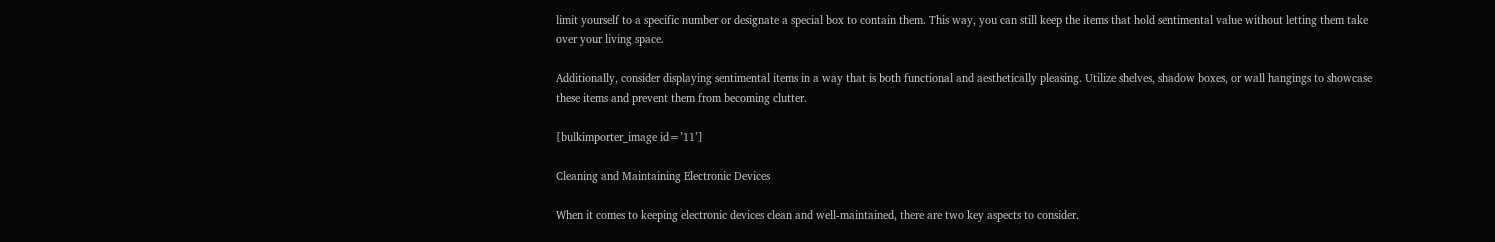limit yourself to a specific number or designate a special box to contain them. This way, you can still keep the items that hold sentimental value without letting them take over your living space.

Additionally, consider displaying sentimental items in a way that is both functional and aesthetically pleasing. Utilize shelves, shadow boxes, or wall hangings to showcase these items and prevent them from becoming clutter.

[bulkimporter_image id=’11’]

Cleaning and Maintaining Electronic Devices

When it comes to keeping electronic devices clean and well-maintained, there are two key aspects to consider.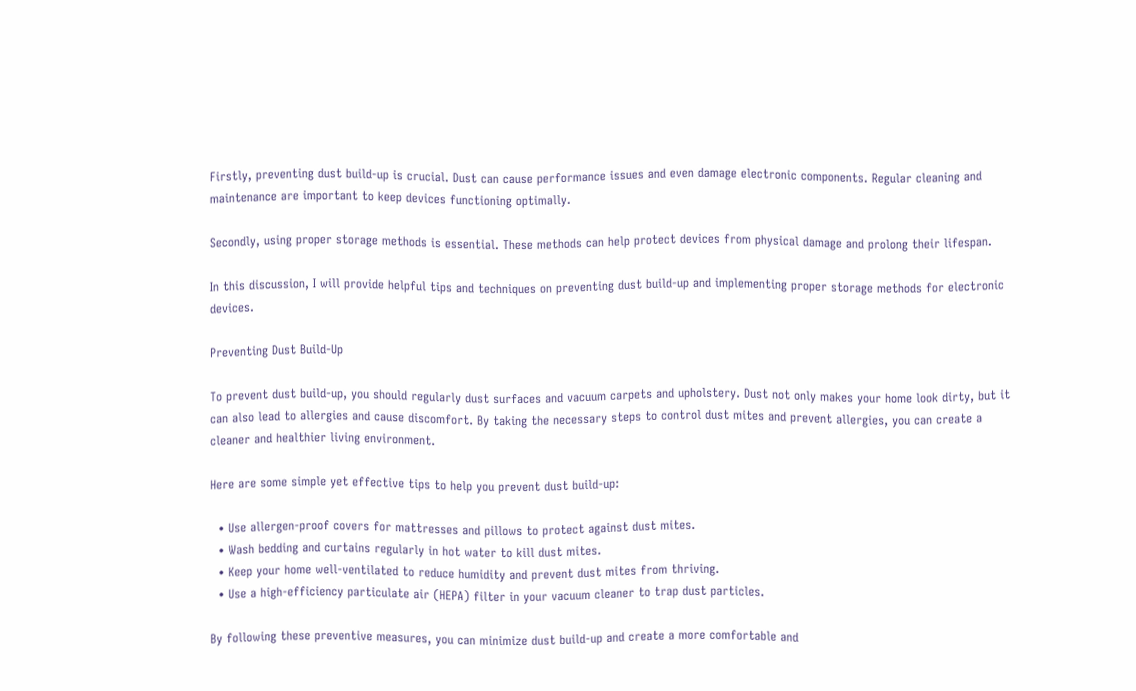Firstly, preventing dust build-up is crucial. Dust can cause performance issues and even damage electronic components. Regular cleaning and maintenance are important to keep devices functioning optimally.

Secondly, using proper storage methods is essential. These methods can help protect devices from physical damage and prolong their lifespan.

In this discussion, I will provide helpful tips and techniques on preventing dust build-up and implementing proper storage methods for electronic devices.

Preventing Dust Build-Up

To prevent dust build-up, you should regularly dust surfaces and vacuum carpets and upholstery. Dust not only makes your home look dirty, but it can also lead to allergies and cause discomfort. By taking the necessary steps to control dust mites and prevent allergies, you can create a cleaner and healthier living environment.

Here are some simple yet effective tips to help you prevent dust build-up:

  • Use allergen-proof covers for mattresses and pillows to protect against dust mites.
  • Wash bedding and curtains regularly in hot water to kill dust mites.
  • Keep your home well-ventilated to reduce humidity and prevent dust mites from thriving.
  • Use a high-efficiency particulate air (HEPA) filter in your vacuum cleaner to trap dust particles.

By following these preventive measures, you can minimize dust build-up and create a more comfortable and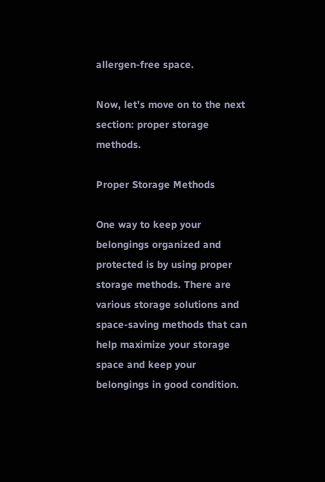allergen-free space.

Now, let’s move on to the next section: proper storage methods.

Proper Storage Methods

One way to keep your belongings organized and protected is by using proper storage methods. There are various storage solutions and space-saving methods that can help maximize your storage space and keep your belongings in good condition.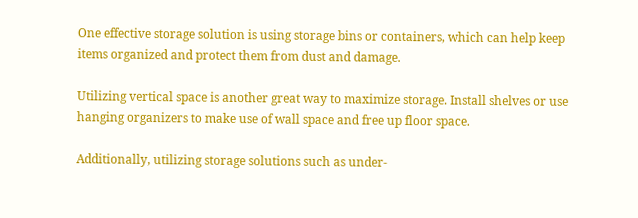One effective storage solution is using storage bins or containers, which can help keep items organized and protect them from dust and damage.

Utilizing vertical space is another great way to maximize storage. Install shelves or use hanging organizers to make use of wall space and free up floor space.

Additionally, utilizing storage solutions such as under-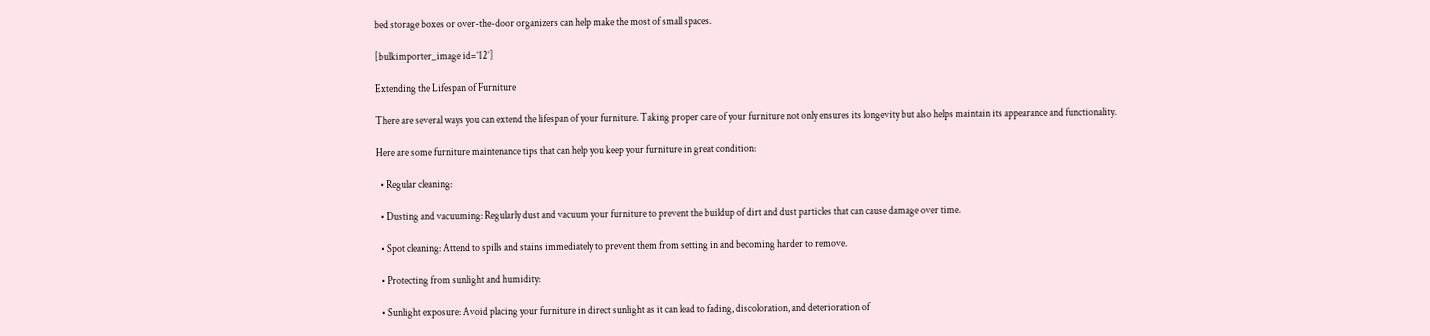bed storage boxes or over-the-door organizers can help make the most of small spaces.

[bulkimporter_image id=’12’]

Extending the Lifespan of Furniture

There are several ways you can extend the lifespan of your furniture. Taking proper care of your furniture not only ensures its longevity but also helps maintain its appearance and functionality.

Here are some furniture maintenance tips that can help you keep your furniture in great condition:

  • Regular cleaning:

  • Dusting and vacuuming: Regularly dust and vacuum your furniture to prevent the buildup of dirt and dust particles that can cause damage over time.

  • Spot cleaning: Attend to spills and stains immediately to prevent them from setting in and becoming harder to remove.

  • Protecting from sunlight and humidity:

  • Sunlight exposure: Avoid placing your furniture in direct sunlight as it can lead to fading, discoloration, and deterioration of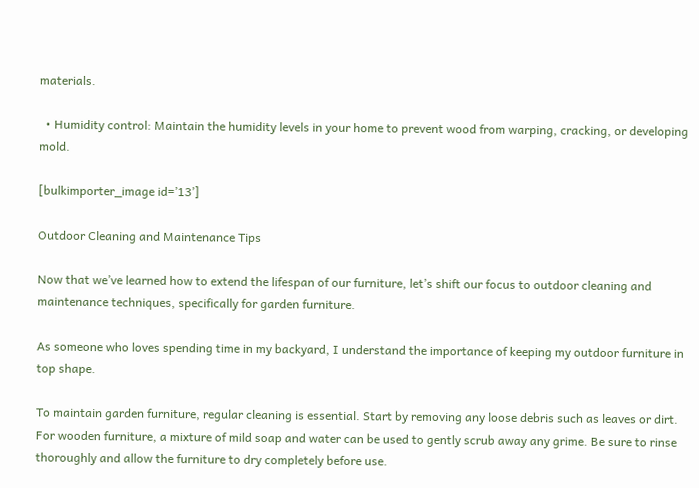materials.

  • Humidity control: Maintain the humidity levels in your home to prevent wood from warping, cracking, or developing mold.

[bulkimporter_image id=’13’]

Outdoor Cleaning and Maintenance Tips

Now that we’ve learned how to extend the lifespan of our furniture, let’s shift our focus to outdoor cleaning and maintenance techniques, specifically for garden furniture.

As someone who loves spending time in my backyard, I understand the importance of keeping my outdoor furniture in top shape.

To maintain garden furniture, regular cleaning is essential. Start by removing any loose debris such as leaves or dirt. For wooden furniture, a mixture of mild soap and water can be used to gently scrub away any grime. Be sure to rinse thoroughly and allow the furniture to dry completely before use.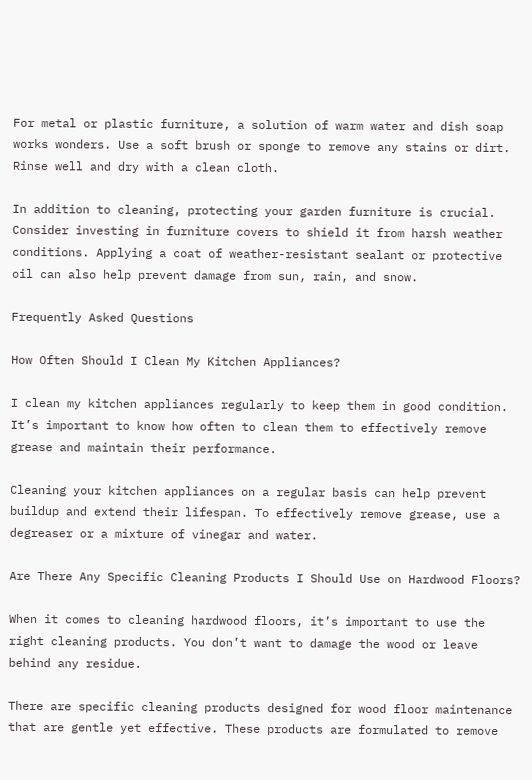For metal or plastic furniture, a solution of warm water and dish soap works wonders. Use a soft brush or sponge to remove any stains or dirt. Rinse well and dry with a clean cloth.

In addition to cleaning, protecting your garden furniture is crucial. Consider investing in furniture covers to shield it from harsh weather conditions. Applying a coat of weather-resistant sealant or protective oil can also help prevent damage from sun, rain, and snow.

Frequently Asked Questions

How Often Should I Clean My Kitchen Appliances?

I clean my kitchen appliances regularly to keep them in good condition. It’s important to know how often to clean them to effectively remove grease and maintain their performance.

Cleaning your kitchen appliances on a regular basis can help prevent buildup and extend their lifespan. To effectively remove grease, use a degreaser or a mixture of vinegar and water.

Are There Any Specific Cleaning Products I Should Use on Hardwood Floors?

When it comes to cleaning hardwood floors, it’s important to use the right cleaning products. You don’t want to damage the wood or leave behind any residue.

There are specific cleaning products designed for wood floor maintenance that are gentle yet effective. These products are formulated to remove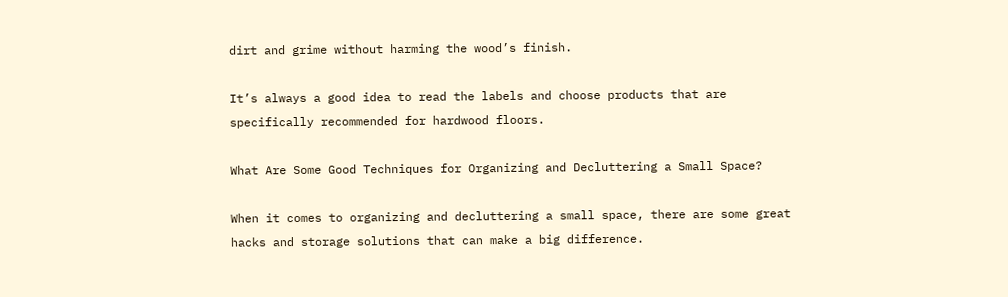dirt and grime without harming the wood’s finish.

It’s always a good idea to read the labels and choose products that are specifically recommended for hardwood floors.

What Are Some Good Techniques for Organizing and Decluttering a Small Space?

When it comes to organizing and decluttering a small space, there are some great hacks and storage solutions that can make a big difference.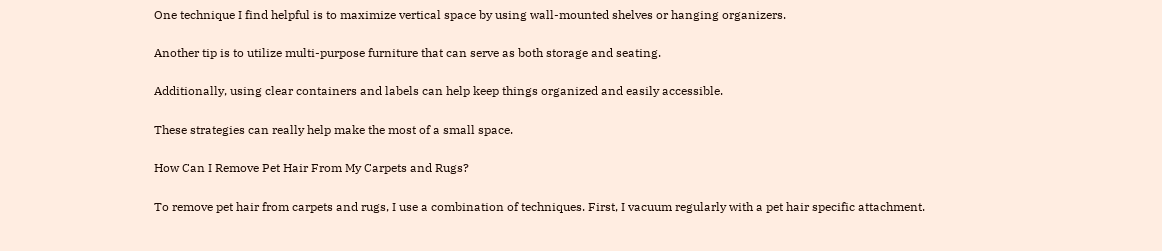One technique I find helpful is to maximize vertical space by using wall-mounted shelves or hanging organizers.

Another tip is to utilize multi-purpose furniture that can serve as both storage and seating.

Additionally, using clear containers and labels can help keep things organized and easily accessible.

These strategies can really help make the most of a small space.

How Can I Remove Pet Hair From My Carpets and Rugs?

To remove pet hair from carpets and rugs, I use a combination of techniques. First, I vacuum regularly with a pet hair specific attachment.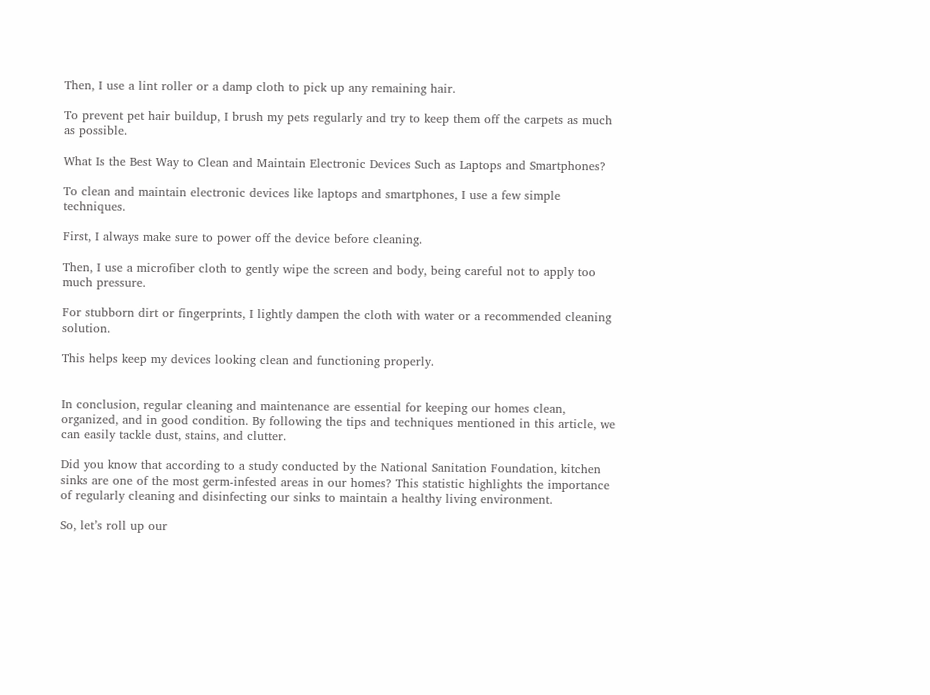Then, I use a lint roller or a damp cloth to pick up any remaining hair.

To prevent pet hair buildup, I brush my pets regularly and try to keep them off the carpets as much as possible.

What Is the Best Way to Clean and Maintain Electronic Devices Such as Laptops and Smartphones?

To clean and maintain electronic devices like laptops and smartphones, I use a few simple techniques.

First, I always make sure to power off the device before cleaning.

Then, I use a microfiber cloth to gently wipe the screen and body, being careful not to apply too much pressure.

For stubborn dirt or fingerprints, I lightly dampen the cloth with water or a recommended cleaning solution.

This helps keep my devices looking clean and functioning properly.


In conclusion, regular cleaning and maintenance are essential for keeping our homes clean, organized, and in good condition. By following the tips and techniques mentioned in this article, we can easily tackle dust, stains, and clutter.

Did you know that according to a study conducted by the National Sanitation Foundation, kitchen sinks are one of the most germ-infested areas in our homes? This statistic highlights the importance of regularly cleaning and disinfecting our sinks to maintain a healthy living environment.

So, let’s roll up our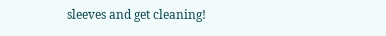sleeves and get cleaning!